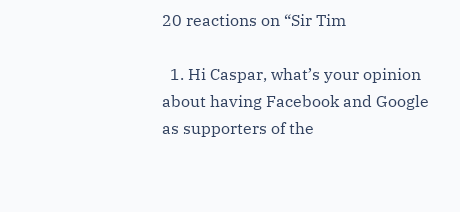20 reactions on “Sir Tim

  1. Hi Caspar, what’s your opinion about having Facebook and Google as supporters of the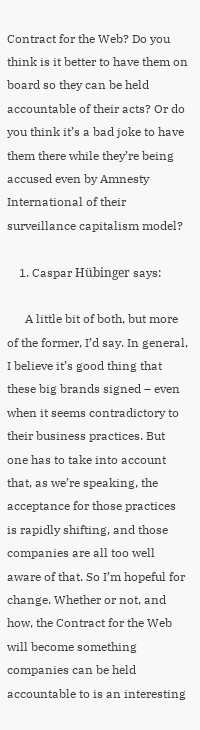Contract for the Web? Do you think is it better to have them on board so they can be held accountable of their acts? Or do you think it’s a bad joke to have them there while they’re being accused even by Amnesty International of their surveillance capitalism model?

    1. Caspar Hübinger says:

      A little bit of both, but more of the former, I’d say. In general, I believe it’s good thing that these big brands signed – even when it seems contradictory to their business practices. But one has to take into account that, as we’re speaking, the acceptance for those practices is rapidly shifting, and those companies are all too well aware of that. So I’m hopeful for change. Whether or not, and how, the Contract for the Web will become something companies can be held accountable to is an interesting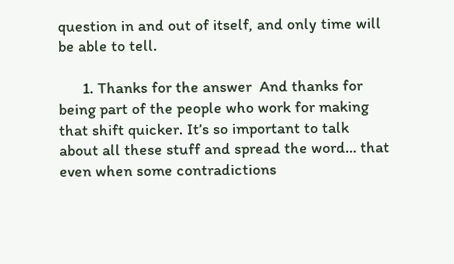question in and out of itself, and only time will be able to tell.

      1. Thanks for the answer  And thanks for being part of the people who work for making that shift quicker. It’s so important to talk about all these stuff and spread the word… that even when some contradictions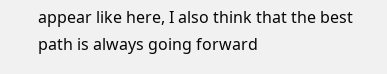appear like here, I also think that the best path is always going forward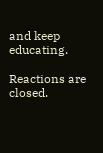and keep educating.

Reactions are closed.